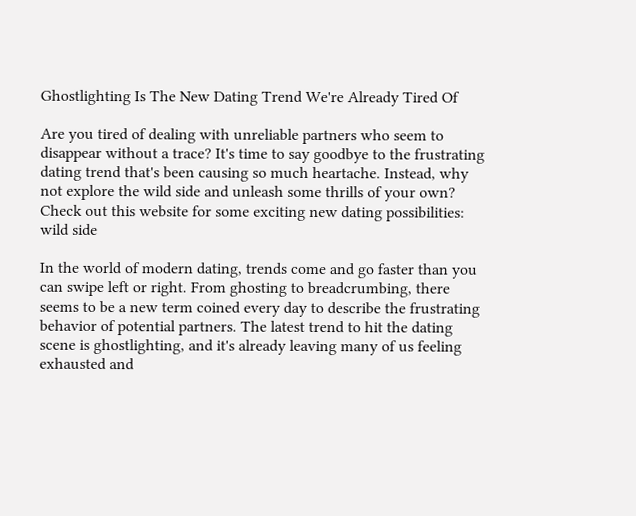Ghostlighting Is The New Dating Trend We're Already Tired Of

Are you tired of dealing with unreliable partners who seem to disappear without a trace? It's time to say goodbye to the frustrating dating trend that's been causing so much heartache. Instead, why not explore the wild side and unleash some thrills of your own? Check out this website for some exciting new dating possibilities: wild side

In the world of modern dating, trends come and go faster than you can swipe left or right. From ghosting to breadcrumbing, there seems to be a new term coined every day to describe the frustrating behavior of potential partners. The latest trend to hit the dating scene is ghostlighting, and it's already leaving many of us feeling exhausted and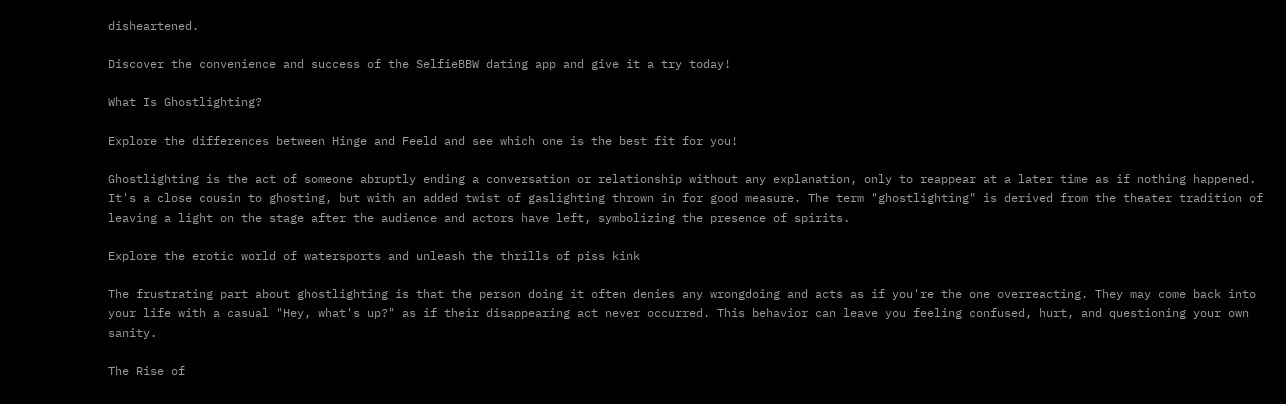disheartened.

Discover the convenience and success of the SelfieBBW dating app and give it a try today!

What Is Ghostlighting?

Explore the differences between Hinge and Feeld and see which one is the best fit for you!

Ghostlighting is the act of someone abruptly ending a conversation or relationship without any explanation, only to reappear at a later time as if nothing happened. It's a close cousin to ghosting, but with an added twist of gaslighting thrown in for good measure. The term "ghostlighting" is derived from the theater tradition of leaving a light on the stage after the audience and actors have left, symbolizing the presence of spirits.

Explore the erotic world of watersports and unleash the thrills of piss kink

The frustrating part about ghostlighting is that the person doing it often denies any wrongdoing and acts as if you're the one overreacting. They may come back into your life with a casual "Hey, what's up?" as if their disappearing act never occurred. This behavior can leave you feeling confused, hurt, and questioning your own sanity.

The Rise of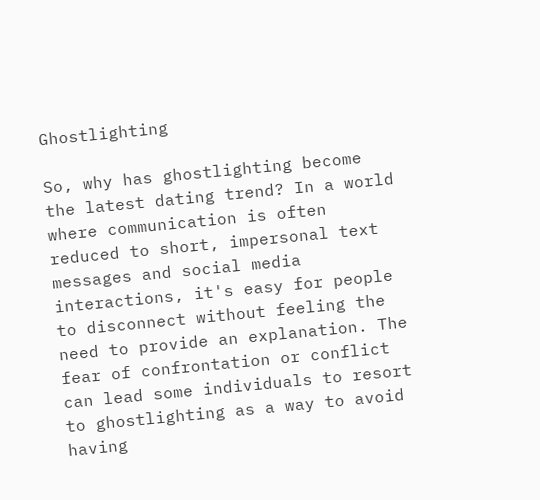Ghostlighting

So, why has ghostlighting become the latest dating trend? In a world where communication is often reduced to short, impersonal text messages and social media interactions, it's easy for people to disconnect without feeling the need to provide an explanation. The fear of confrontation or conflict can lead some individuals to resort to ghostlighting as a way to avoid having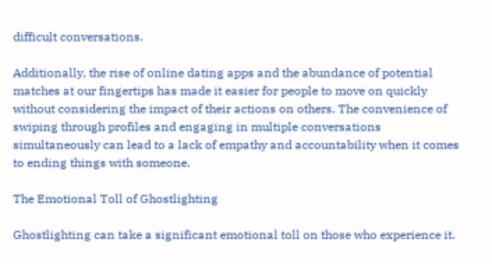difficult conversations.

Additionally, the rise of online dating apps and the abundance of potential matches at our fingertips has made it easier for people to move on quickly without considering the impact of their actions on others. The convenience of swiping through profiles and engaging in multiple conversations simultaneously can lead to a lack of empathy and accountability when it comes to ending things with someone.

The Emotional Toll of Ghostlighting

Ghostlighting can take a significant emotional toll on those who experience it.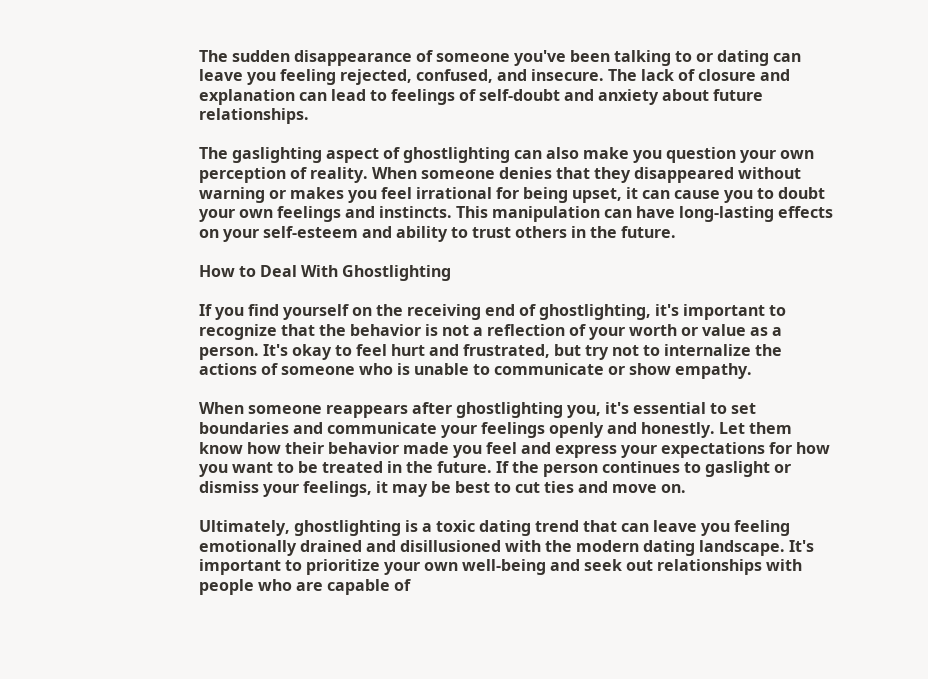The sudden disappearance of someone you've been talking to or dating can leave you feeling rejected, confused, and insecure. The lack of closure and explanation can lead to feelings of self-doubt and anxiety about future relationships.

The gaslighting aspect of ghostlighting can also make you question your own perception of reality. When someone denies that they disappeared without warning or makes you feel irrational for being upset, it can cause you to doubt your own feelings and instincts. This manipulation can have long-lasting effects on your self-esteem and ability to trust others in the future.

How to Deal With Ghostlighting

If you find yourself on the receiving end of ghostlighting, it's important to recognize that the behavior is not a reflection of your worth or value as a person. It's okay to feel hurt and frustrated, but try not to internalize the actions of someone who is unable to communicate or show empathy.

When someone reappears after ghostlighting you, it's essential to set boundaries and communicate your feelings openly and honestly. Let them know how their behavior made you feel and express your expectations for how you want to be treated in the future. If the person continues to gaslight or dismiss your feelings, it may be best to cut ties and move on.

Ultimately, ghostlighting is a toxic dating trend that can leave you feeling emotionally drained and disillusioned with the modern dating landscape. It's important to prioritize your own well-being and seek out relationships with people who are capable of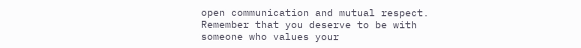open communication and mutual respect. Remember that you deserve to be with someone who values your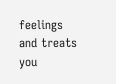feelings and treats you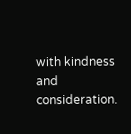with kindness and consideration.